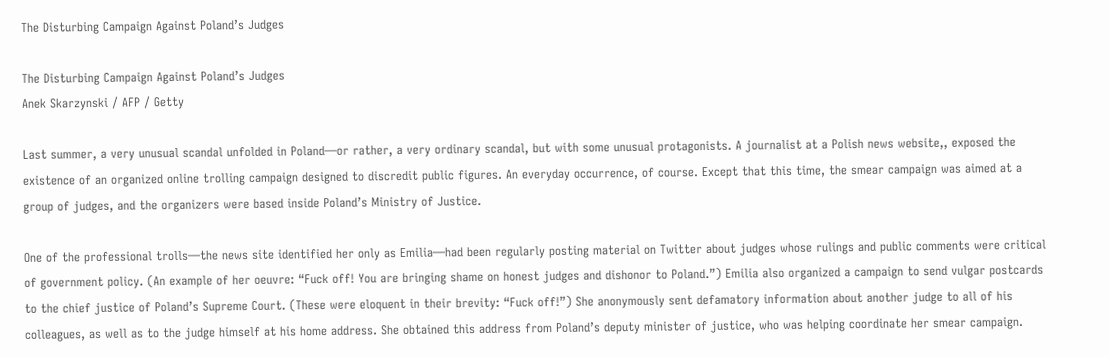The Disturbing Campaign Against Poland’s Judges

The Disturbing Campaign Against Poland’s Judges
Anek Skarzynski / AFP / Getty

Last summer, a very unusual scandal unfolded in Poland—or rather, a very ordinary scandal, but with some unusual protagonists. A journalist at a Polish news website,, exposed the existence of an organized online trolling campaign designed to discredit public figures. An everyday occurrence, of course. Except that this time, the smear campaign was aimed at a group of judges, and the organizers were based inside Poland’s Ministry of Justice.

One of the professional trolls—the news site identified her only as Emilia—had been regularly posting material on Twitter about judges whose rulings and public comments were critical of government policy. (An example of her oeuvre: “Fuck off! You are bringing shame on honest judges and dishonor to Poland.”) Emilia also organized a campaign to send vulgar postcards to the chief justice of Poland’s Supreme Court. (These were eloquent in their brevity: “Fuck off!”) She anonymously sent defamatory information about another judge to all of his colleagues, as well as to the judge himself at his home address. She obtained this address from Poland’s deputy minister of justice, who was helping coordinate her smear campaign.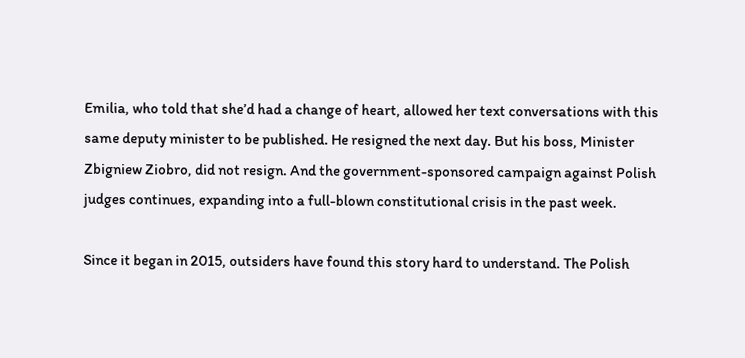Emilia, who told that she’d had a change of heart, allowed her text conversations with this same deputy minister to be published. He resigned the next day. But his boss, Minister Zbigniew Ziobro, did not resign. And the government-sponsored campaign against Polish judges continues, expanding into a full-blown constitutional crisis in the past week.

Since it began in 2015, outsiders have found this story hard to understand. The Polish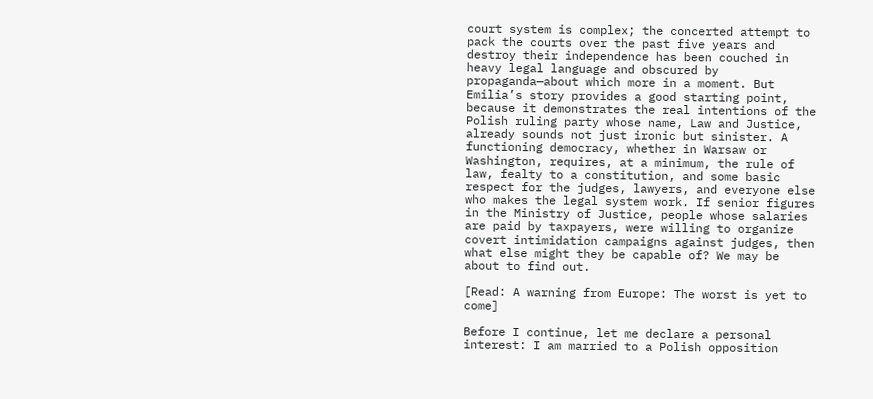court system is complex; the concerted attempt to pack the courts over the past five years and destroy their independence has been couched in heavy legal language and obscured by propaganda—about which more in a moment. But Emilia’s story provides a good starting point, because it demonstrates the real intentions of the Polish ruling party whose name, Law and Justice, already sounds not just ironic but sinister. A functioning democracy, whether in Warsaw or Washington, requires, at a minimum, the rule of law, fealty to a constitution, and some basic respect for the judges, lawyers, and everyone else who makes the legal system work. If senior figures in the Ministry of Justice, people whose salaries are paid by taxpayers, were willing to organize covert intimidation campaigns against judges, then what else might they be capable of? We may be about to find out.

[Read: A warning from Europe: The worst is yet to come]

Before I continue, let me declare a personal interest: I am married to a Polish opposition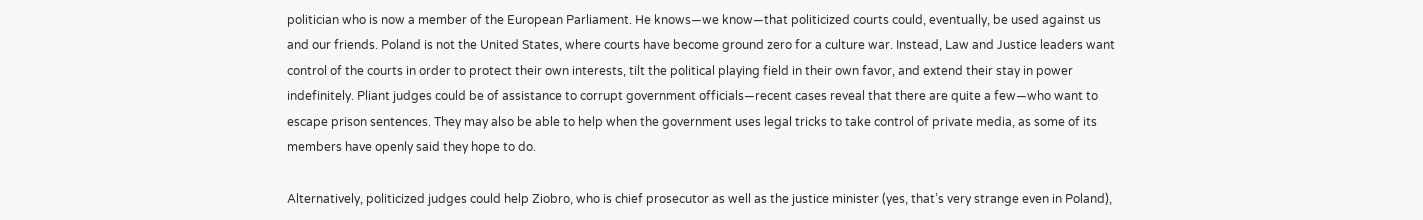politician who is now a member of the European Parliament. He knows—we know—that politicized courts could, eventually, be used against us and our friends. Poland is not the United States, where courts have become ground zero for a culture war. Instead, Law and Justice leaders want control of the courts in order to protect their own interests, tilt the political playing field in their own favor, and extend their stay in power indefinitely. Pliant judges could be of assistance to corrupt government officials—recent cases reveal that there are quite a few—who want to escape prison sentences. They may also be able to help when the government uses legal tricks to take control of private media, as some of its members have openly said they hope to do.

Alternatively, politicized judges could help Ziobro, who is chief prosecutor as well as the justice minister (yes, that’s very strange even in Poland),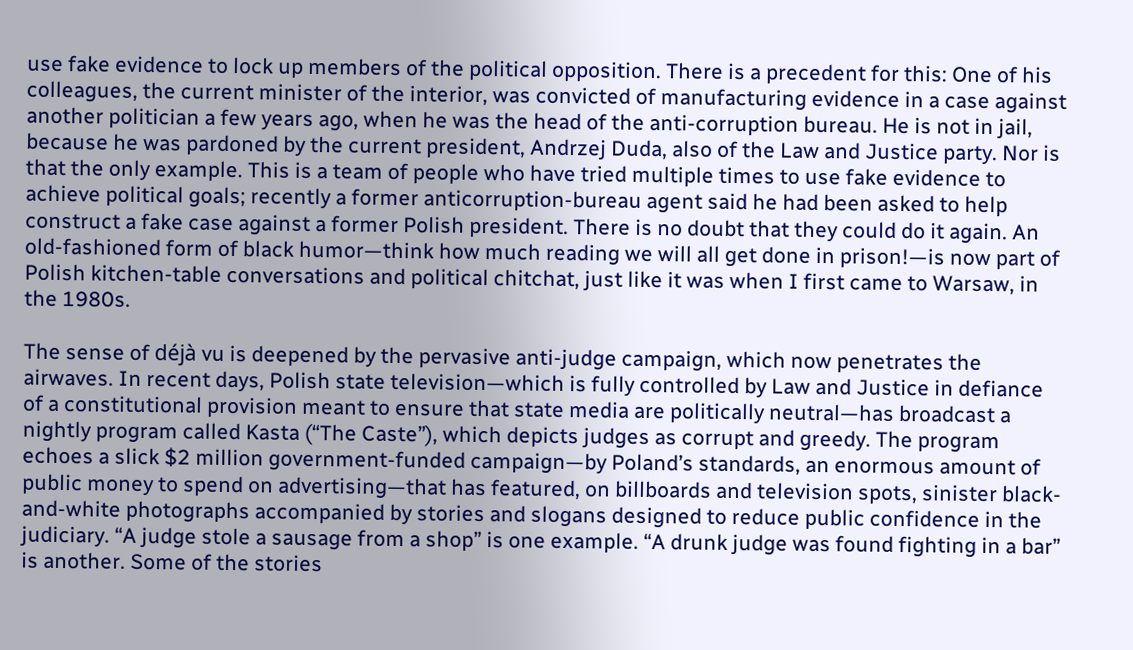use fake evidence to lock up members of the political opposition. There is a precedent for this: One of his colleagues, the current minister of the interior, was convicted of manufacturing evidence in a case against another politician a few years ago, when he was the head of the anti-corruption bureau. He is not in jail, because he was pardoned by the current president, Andrzej Duda, also of the Law and Justice party. Nor is that the only example. This is a team of people who have tried multiple times to use fake evidence to achieve political goals; recently a former anticorruption-bureau agent said he had been asked to help construct a fake case against a former Polish president. There is no doubt that they could do it again. An old-fashioned form of black humor—think how much reading we will all get done in prison!—is now part of Polish kitchen-table conversations and political chitchat, just like it was when I first came to Warsaw, in the 1980s.

The sense of déjà vu is deepened by the pervasive anti-judge campaign, which now penetrates the airwaves. In recent days, Polish state television—which is fully controlled by Law and Justice in defiance of a constitutional provision meant to ensure that state media are politically neutral—has broadcast a nightly program called Kasta (“The Caste”), which depicts judges as corrupt and greedy. The program echoes a slick $2 million government-funded campaign—by Poland’s standards, an enormous amount of public money to spend on advertising—that has featured, on billboards and television spots, sinister black-and-white photographs accompanied by stories and slogans designed to reduce public confidence in the judiciary. “A judge stole a sausage from a shop” is one example. “A drunk judge was found fighting in a bar” is another. Some of the stories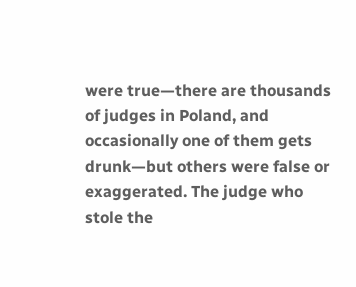were true—there are thousands of judges in Poland, and occasionally one of them gets drunk—but others were false or exaggerated. The judge who stole the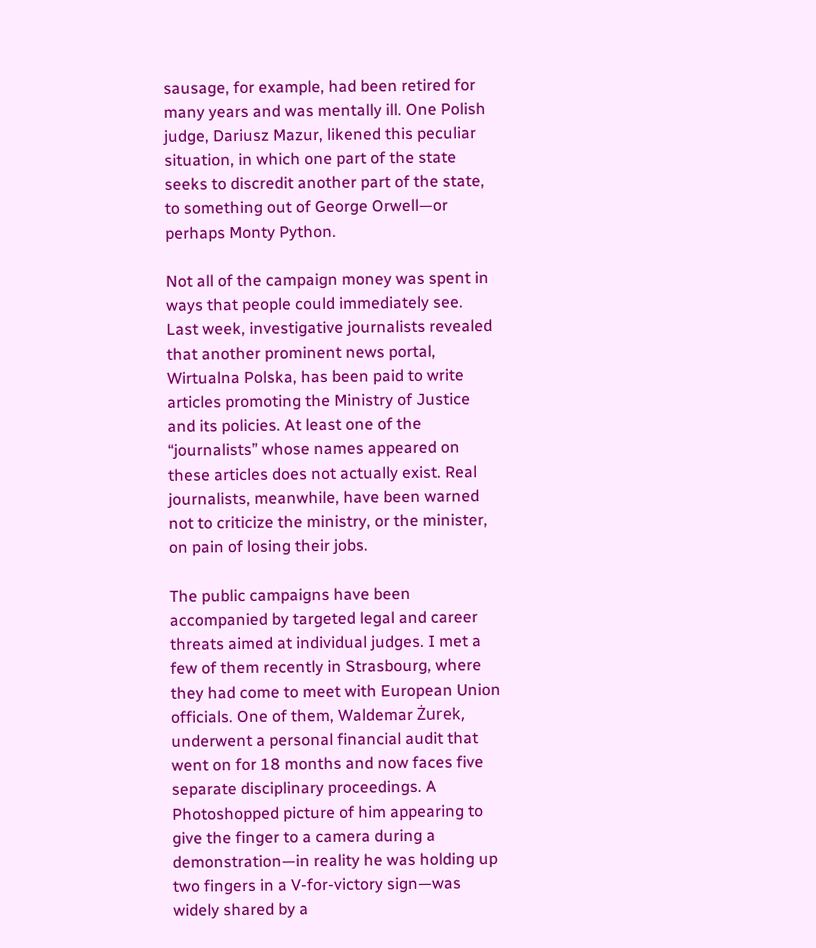sausage, for example, had been retired for many years and was mentally ill. One Polish judge, Dariusz Mazur, likened this peculiar situation, in which one part of the state seeks to discredit another part of the state, to something out of George Orwell—or perhaps Monty Python.

Not all of the campaign money was spent in ways that people could immediately see. Last week, investigative journalists revealed that another prominent news portal, Wirtualna Polska, has been paid to write articles promoting the Ministry of Justice and its policies. At least one of the “journalists” whose names appeared on these articles does not actually exist. Real journalists, meanwhile, have been warned not to criticize the ministry, or the minister, on pain of losing their jobs.

The public campaigns have been accompanied by targeted legal and career threats aimed at individual judges. I met a few of them recently in Strasbourg, where they had come to meet with European Union officials. One of them, Waldemar Żurek, underwent a personal financial audit that went on for 18 months and now faces five separate disciplinary proceedings. A Photoshopped picture of him appearing to give the finger to a camera during a demonstration—in reality he was holding up two fingers in a V-for-victory sign—was widely shared by a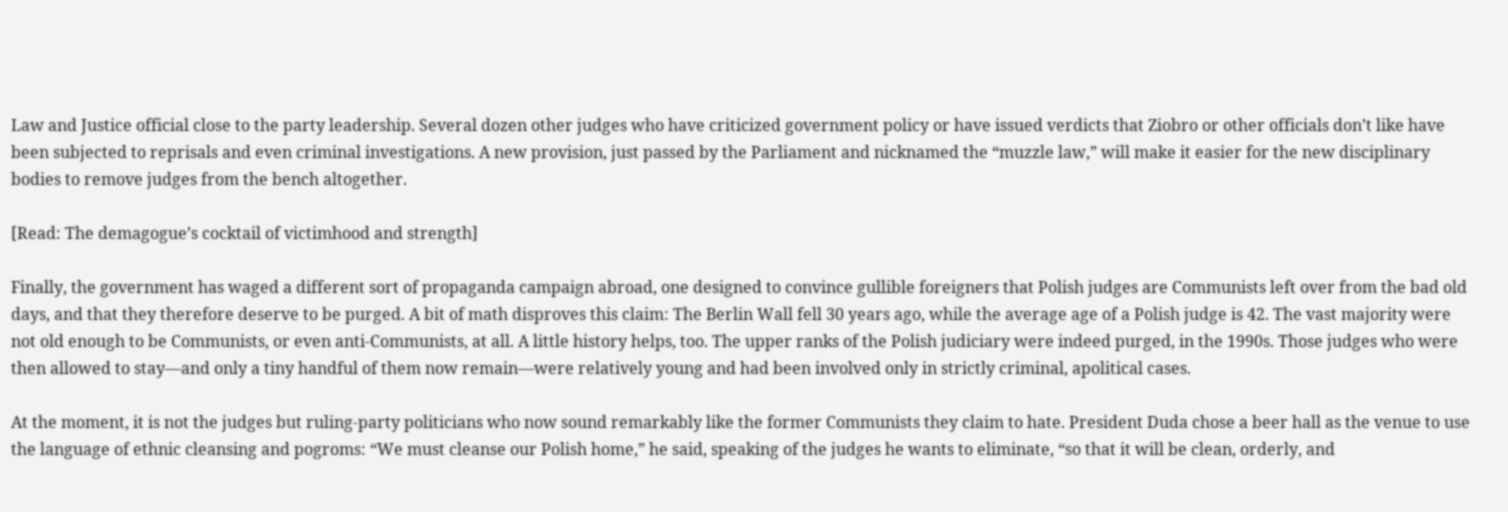Law and Justice official close to the party leadership. Several dozen other judges who have criticized government policy or have issued verdicts that Ziobro or other officials don’t like have been subjected to reprisals and even criminal investigations. A new provision, just passed by the Parliament and nicknamed the “muzzle law,” will make it easier for the new disciplinary bodies to remove judges from the bench altogether.

[Read: The demagogue’s cocktail of victimhood and strength]

Finally, the government has waged a different sort of propaganda campaign abroad, one designed to convince gullible foreigners that Polish judges are Communists left over from the bad old days, and that they therefore deserve to be purged. A bit of math disproves this claim: The Berlin Wall fell 30 years ago, while the average age of a Polish judge is 42. The vast majority were not old enough to be Communists, or even anti-Communists, at all. A little history helps, too. The upper ranks of the Polish judiciary were indeed purged, in the 1990s. Those judges who were then allowed to stay—and only a tiny handful of them now remain—were relatively young and had been involved only in strictly criminal, apolitical cases.

At the moment, it is not the judges but ruling-party politicians who now sound remarkably like the former Communists they claim to hate. President Duda chose a beer hall as the venue to use the language of ethnic cleansing and pogroms: “We must cleanse our Polish home,” he said, speaking of the judges he wants to eliminate, “so that it will be clean, orderly, and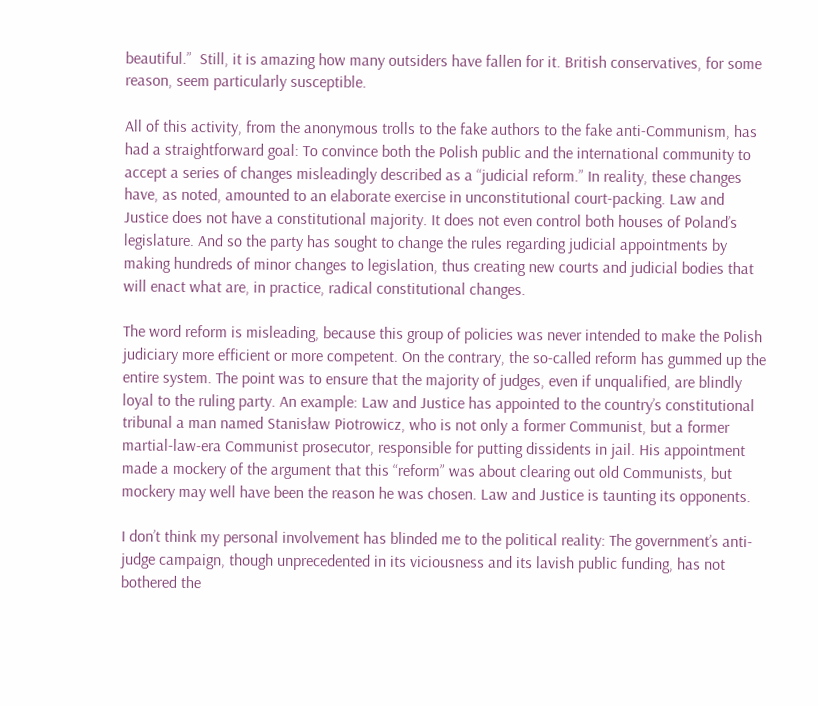beautiful.”  Still, it is amazing how many outsiders have fallen for it. British conservatives, for some reason, seem particularly susceptible.

All of this activity, from the anonymous trolls to the fake authors to the fake anti-Communism, has had a straightforward goal: To convince both the Polish public and the international community to accept a series of changes misleadingly described as a “judicial reform.” In reality, these changes have, as noted, amounted to an elaborate exercise in unconstitutional court-packing. Law and Justice does not have a constitutional majority. It does not even control both houses of Poland’s legislature. And so the party has sought to change the rules regarding judicial appointments by making hundreds of minor changes to legislation, thus creating new courts and judicial bodies that will enact what are, in practice, radical constitutional changes.

The word reform is misleading, because this group of policies was never intended to make the Polish judiciary more efficient or more competent. On the contrary, the so-called reform has gummed up the entire system. The point was to ensure that the majority of judges, even if unqualified, are blindly loyal to the ruling party. An example: Law and Justice has appointed to the country’s constitutional tribunal a man named Stanisław Piotrowicz, who is not only a former Communist, but a former martial-law-era Communist prosecutor, responsible for putting dissidents in jail. His appointment made a mockery of the argument that this “reform” was about clearing out old Communists, but mockery may well have been the reason he was chosen. Law and Justice is taunting its opponents.

I don’t think my personal involvement has blinded me to the political reality: The government’s anti-judge campaign, though unprecedented in its viciousness and its lavish public funding, has not bothered the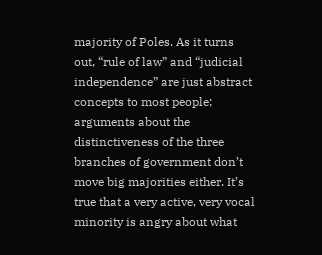majority of Poles. As it turns out, “rule of law” and “judicial independence” are just abstract concepts to most people; arguments about the distinctiveness of the three branches of government don’t move big majorities either. It’s true that a very active, very vocal minority is angry about what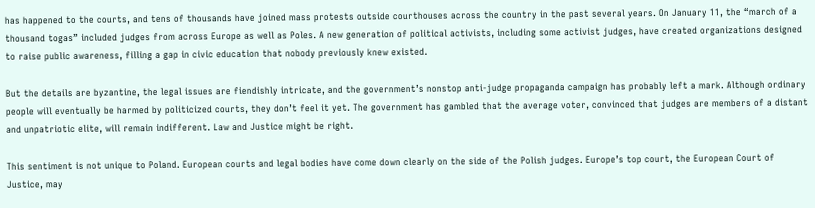has happened to the courts, and tens of thousands have joined mass protests outside courthouses across the country in the past several years. On January 11, the “march of a thousand togas” included judges from across Europe as well as Poles. A new generation of political activists, including some activist judges, have created organizations designed to raise public awareness, filling a gap in civic education that nobody previously knew existed.

But the details are byzantine, the legal issues are fiendishly intricate, and the government’s nonstop anti-judge propaganda campaign has probably left a mark. Although ordinary people will eventually be harmed by politicized courts, they don’t feel it yet. The government has gambled that the average voter, convinced that judges are members of a distant and unpatriotic elite, will remain indifferent. Law and Justice might be right.

This sentiment is not unique to Poland. European courts and legal bodies have come down clearly on the side of the Polish judges. Europe’s top court, the European Court of Justice, may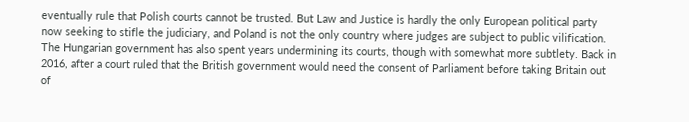eventually rule that Polish courts cannot be trusted. But Law and Justice is hardly the only European political party now seeking to stifle the judiciary, and Poland is not the only country where judges are subject to public vilification. The Hungarian government has also spent years undermining its courts, though with somewhat more subtlety. Back in 2016, after a court ruled that the British government would need the consent of Parliament before taking Britain out of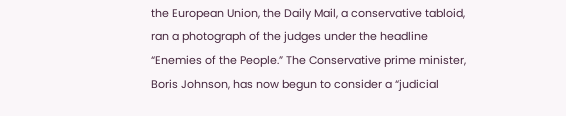the European Union, the Daily Mail, a conservative tabloid, ran a photograph of the judges under the headline “Enemies of the People.” The Conservative prime minister, Boris Johnson, has now begun to consider a “judicial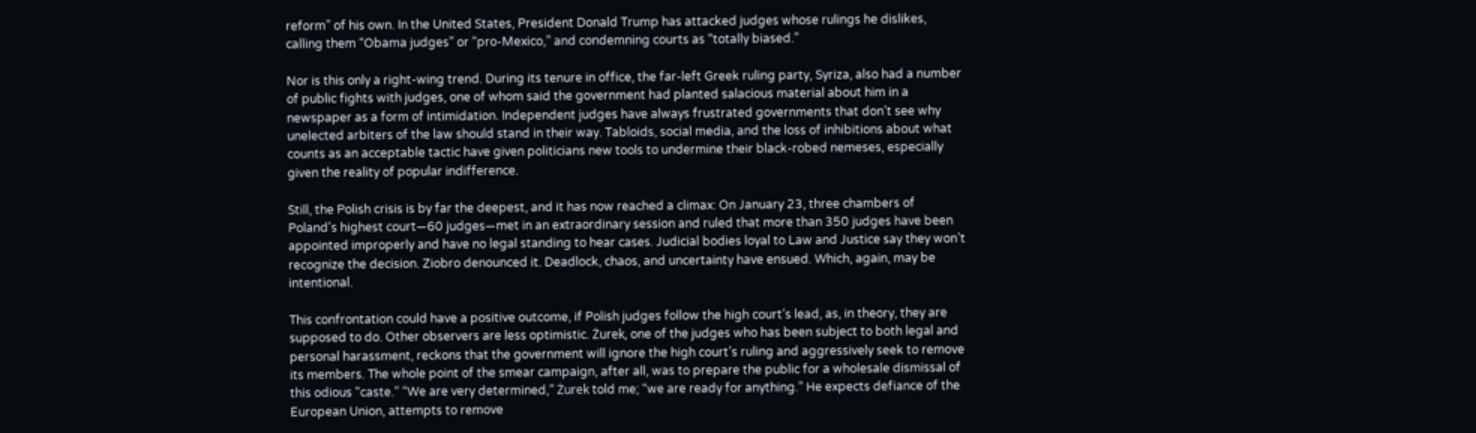reform” of his own. In the United States, President Donald Trump has attacked judges whose rulings he dislikes, calling them “Obama judges” or “pro-Mexico,” and condemning courts as “totally biased.”

Nor is this only a right-wing trend. During its tenure in office, the far-left Greek ruling party, Syriza, also had a number of public fights with judges, one of whom said the government had planted salacious material about him in a newspaper as a form of intimidation. Independent judges have always frustrated governments that don’t see why unelected arbiters of the law should stand in their way. Tabloids, social media, and the loss of inhibitions about what counts as an acceptable tactic have given politicians new tools to undermine their black-robed nemeses, especially given the reality of popular indifference.

Still, the Polish crisis is by far the deepest, and it has now reached a climax: On January 23, three chambers of Poland’s highest court—60 judges—met in an extraordinary session and ruled that more than 350 judges have been appointed improperly and have no legal standing to hear cases. Judicial bodies loyal to Law and Justice say they won’t recognize the decision. Ziobro denounced it. Deadlock, chaos, and uncertainty have ensued. Which, again, may be intentional.

This confrontation could have a positive outcome, if Polish judges follow the high court’s lead, as, in theory, they are supposed to do. Other observers are less optimistic. Żurek, one of the judges who has been subject to both legal and personal harassment, reckons that the government will ignore the high court’s ruling and aggressively seek to remove its members. The whole point of the smear campaign, after all, was to prepare the public for a wholesale dismissal of this odious “caste.” “We are very determined,” Żurek told me; “we are ready for anything.” He expects defiance of the European Union, attempts to remove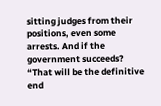sitting judges from their positions, even some arrests. And if the government succeeds? “That will be the definitive end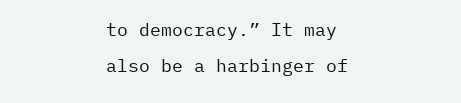to democracy.” It may also be a harbinger of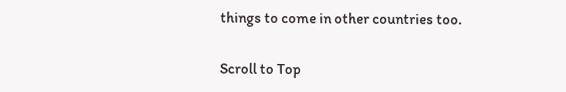things to come in other countries too.

Scroll to Top